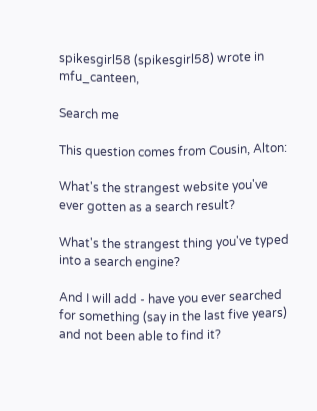spikesgirl58 (spikesgirl58) wrote in mfu_canteen,

Search me

This question comes from Cousin, Alton:

What's the strangest website you've ever gotten as a search result?

What's the strangest thing you've typed into a search engine?

And I will add - have you ever searched for something (say in the last five years) and not been able to find it?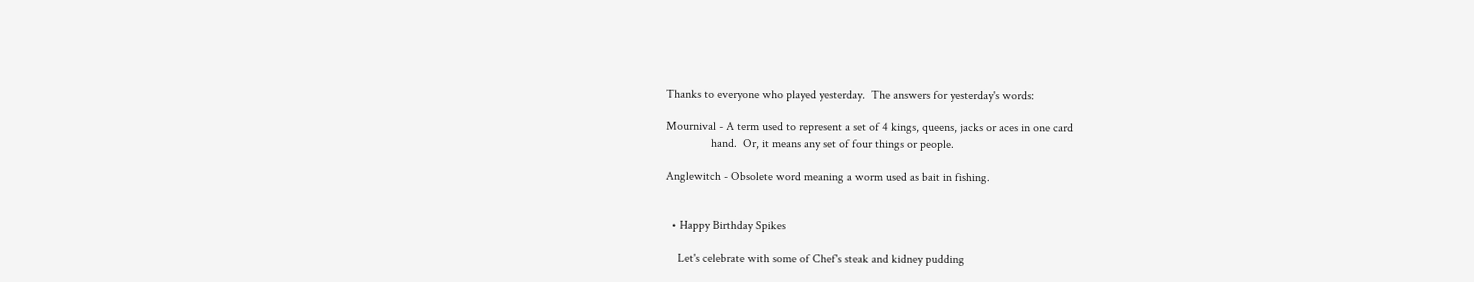Thanks to everyone who played yesterday.  The answers for yesterday's words:

Mournival - A term used to represent a set of 4 kings, queens, jacks or aces in one card
               hand.  Or, it means any set of four things or people.

Anglewitch - Obsolete word meaning a worm used as bait in fishing.


  • Happy Birthday Spikes

    Let's celebrate with some of Chef's steak and kidney pudding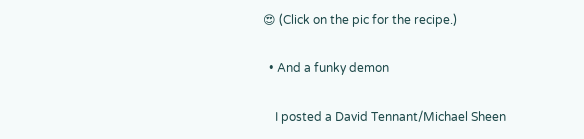😍 (Click on the pic for the recipe.)

  • And a funky demon

    I posted a David Tennant/Michael Sheen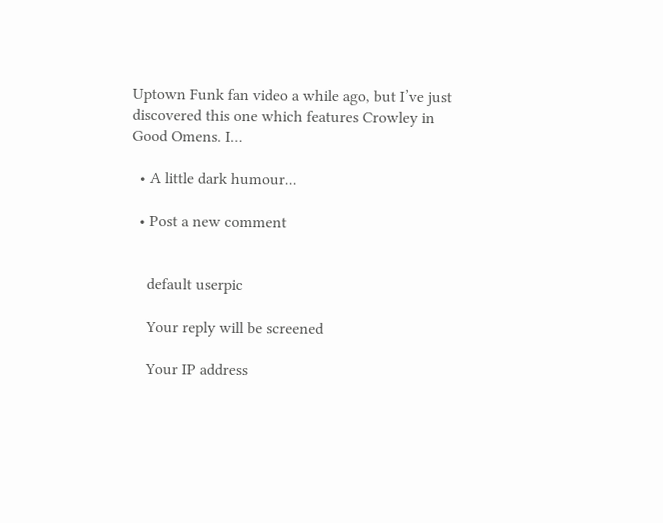Uptown Funk fan video a while ago, but I’ve just discovered this one which features Crowley in Good Omens. I…

  • A little dark humour...

  • Post a new comment


    default userpic

    Your reply will be screened

    Your IP address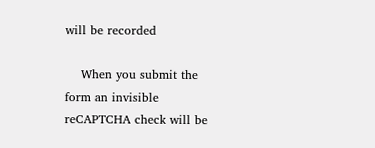will be recorded

    When you submit the form an invisible reCAPTCHA check will be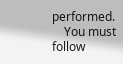performed.
    You must follow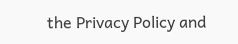the Privacy Policy and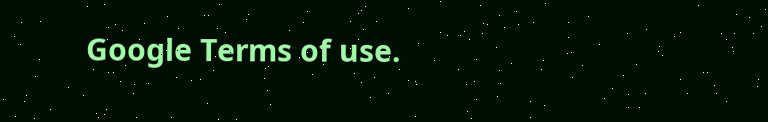Google Terms of use.